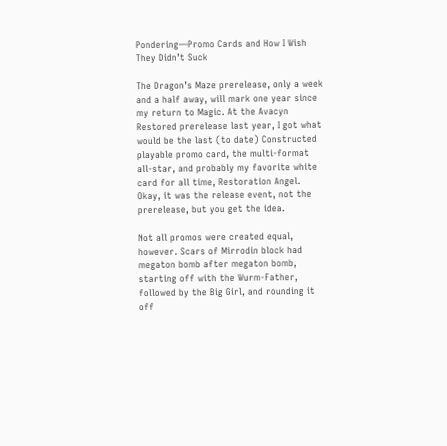Pondering—Promo Cards and How I Wish They Didn’t Suck

The Dragon’s Maze prerelease, only a week and a half away, will mark one year since my return to Magic. At the Avacyn Restored prerelease last year, I got what would be the last (to date) Constructed playable promo card, the multi-format all-star, and probably my favorite white card for all time, Restoration Angel. Okay, it was the release event, not the prerelease, but you get the idea.

Not all promos were created equal, however. Scars of Mirrodin block had megaton bomb after megaton bomb, starting off with the Wurm-Father, followed by the Big Girl, and rounding it off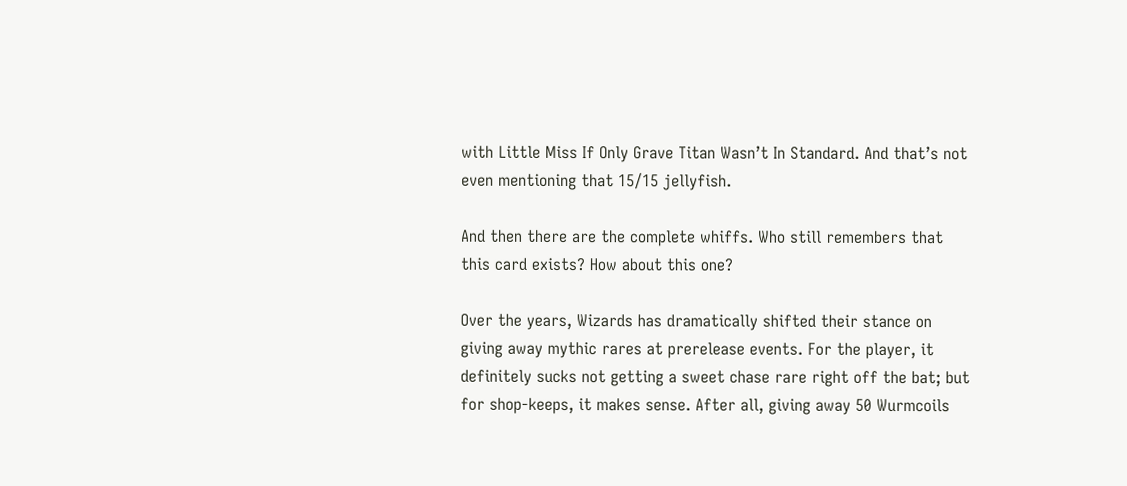with Little Miss If Only Grave Titan Wasn’t In Standard. And that’s not even mentioning that 15/15 jellyfish.

And then there are the complete whiffs. Who still remembers that this card exists? How about this one?

Over the years, Wizards has dramatically shifted their stance on giving away mythic rares at prerelease events. For the player, it definitely sucks not getting a sweet chase rare right off the bat; but for shop-keeps, it makes sense. After all, giving away 50 Wurmcoils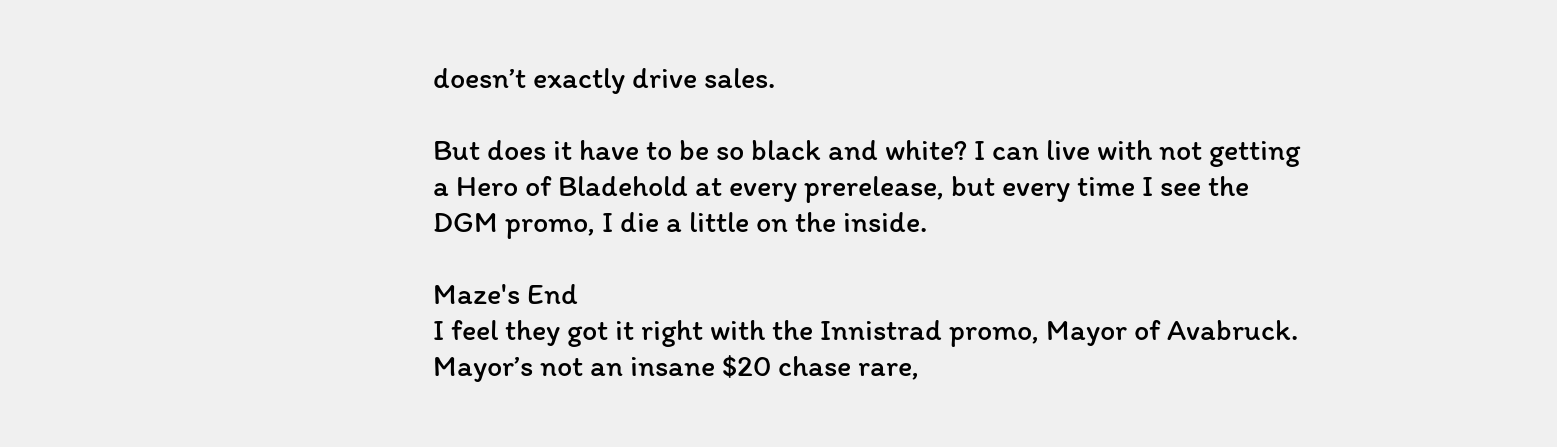doesn’t exactly drive sales.

But does it have to be so black and white? I can live with not getting a Hero of Bladehold at every prerelease, but every time I see the DGM promo, I die a little on the inside.

Maze's End
I feel they got it right with the Innistrad promo, Mayor of Avabruck. Mayor’s not an insane $20 chase rare,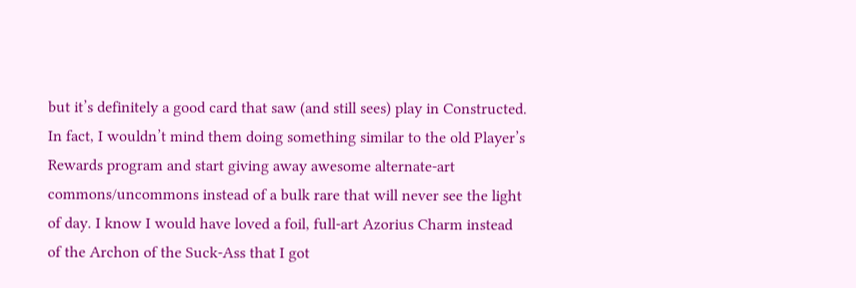but it’s definitely a good card that saw (and still sees) play in Constructed. In fact, I wouldn’t mind them doing something similar to the old Player’s Rewards program and start giving away awesome alternate-art commons/uncommons instead of a bulk rare that will never see the light of day. I know I would have loved a foil, full-art Azorius Charm instead of the Archon of the Suck-Ass that I got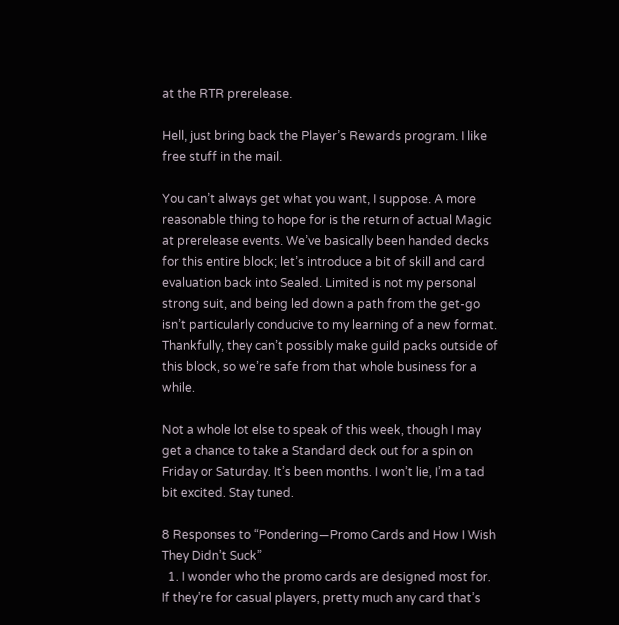at the RTR prerelease.

Hell, just bring back the Player’s Rewards program. I like free stuff in the mail.

You can’t always get what you want, I suppose. A more reasonable thing to hope for is the return of actual Magic at prerelease events. We’ve basically been handed decks for this entire block; let’s introduce a bit of skill and card evaluation back into Sealed. Limited is not my personal strong suit, and being led down a path from the get-go isn’t particularly conducive to my learning of a new format. Thankfully, they can’t possibly make guild packs outside of this block, so we’re safe from that whole business for a while.

Not a whole lot else to speak of this week, though I may get a chance to take a Standard deck out for a spin on Friday or Saturday. It’s been months. I won’t lie, I’m a tad bit excited. Stay tuned.

8 Responses to “Pondering—Promo Cards and How I Wish They Didn’t Suck”
  1. I wonder who the promo cards are designed most for. If they’re for casual players, pretty much any card that’s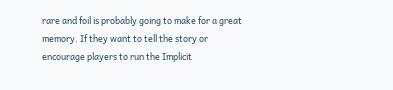rare and foil is probably going to make for a great memory. If they want to tell the story or encourage players to run the Implicit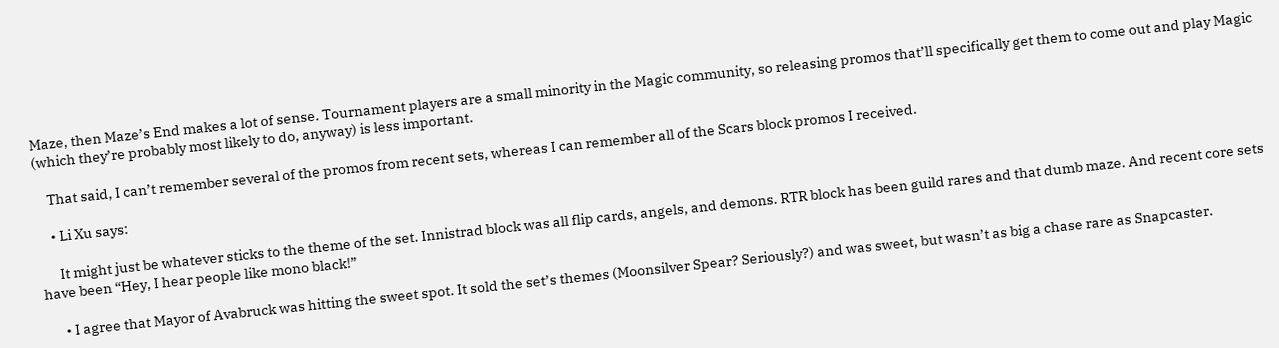Maze, then Maze’s End makes a lot of sense. Tournament players are a small minority in the Magic community, so releasing promos that’ll specifically get them to come out and play Magic (which they’re probably most likely to do, anyway) is less important.

    That said, I can’t remember several of the promos from recent sets, whereas I can remember all of the Scars block promos I received.

    • Li Xu says:

      It might just be whatever sticks to the theme of the set. Innistrad block was all flip cards, angels, and demons. RTR block has been guild rares and that dumb maze. And recent core sets have been “Hey, I hear people like mono black!”

      • I agree that Mayor of Avabruck was hitting the sweet spot. It sold the set’s themes (Moonsilver Spear? Seriously?) and was sweet, but wasn’t as big a chase rare as Snapcaster.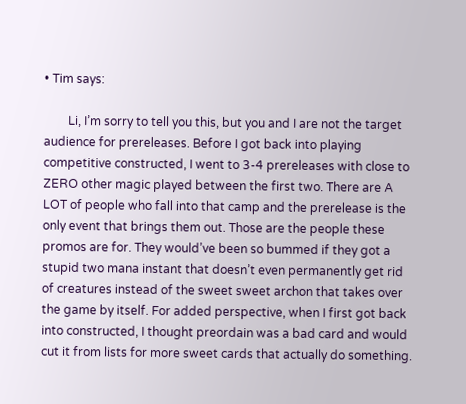• Tim says:

        Li, I’m sorry to tell you this, but you and I are not the target audience for prereleases. Before I got back into playing competitive constructed, I went to 3-4 prereleases with close to ZERO other magic played between the first two. There are A LOT of people who fall into that camp and the prerelease is the only event that brings them out. Those are the people these promos are for. They would’ve been so bummed if they got a stupid two mana instant that doesn’t even permanently get rid of creatures instead of the sweet sweet archon that takes over the game by itself. For added perspective, when I first got back into constructed, I thought preordain was a bad card and would cut it from lists for more sweet cards that actually do something.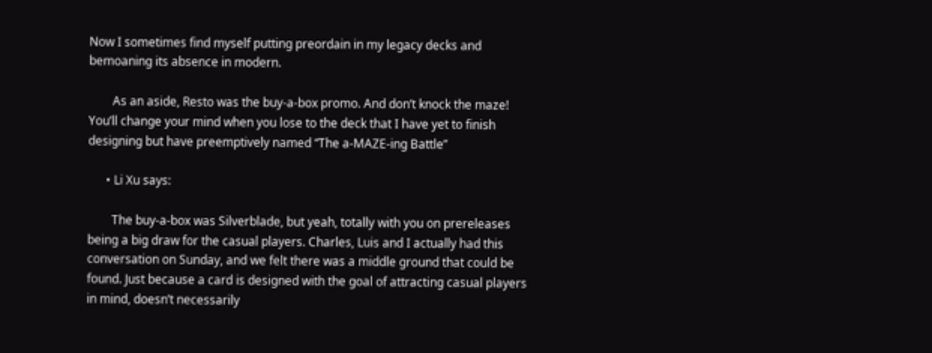Now I sometimes find myself putting preordain in my legacy decks and bemoaning its absence in modern.

        As an aside, Resto was the buy-a-box promo. And don’t knock the maze! You’ll change your mind when you lose to the deck that I have yet to finish designing but have preemptively named “The a-MAZE-ing Battle”

      • Li Xu says:

        The buy-a-box was Silverblade, but yeah, totally with you on prereleases being a big draw for the casual players. Charles, Luis and I actually had this conversation on Sunday, and we felt there was a middle ground that could be found. Just because a card is designed with the goal of attracting casual players in mind, doesn’t necessarily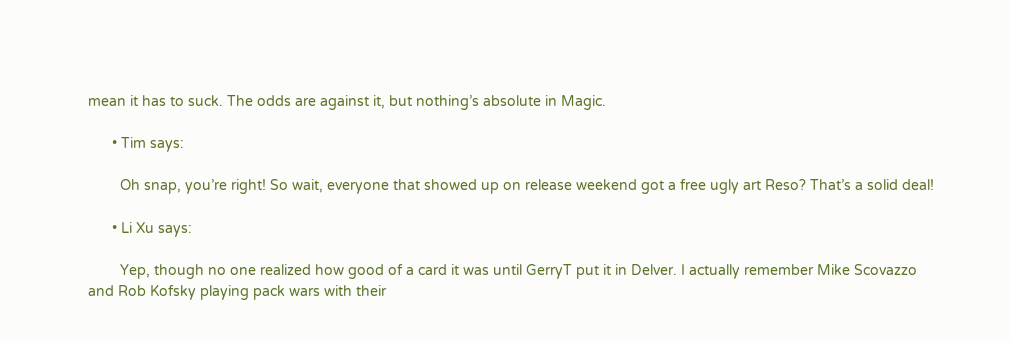mean it has to suck. The odds are against it, but nothing’s absolute in Magic.

      • Tim says:

        Oh snap, you’re right! So wait, everyone that showed up on release weekend got a free ugly art Reso? That’s a solid deal!

      • Li Xu says:

        Yep, though no one realized how good of a card it was until GerryT put it in Delver. I actually remember Mike Scovazzo and Rob Kofsky playing pack wars with their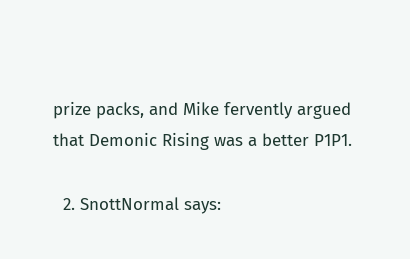prize packs, and Mike fervently argued that Demonic Rising was a better P1P1.

  2. SnottNormal says: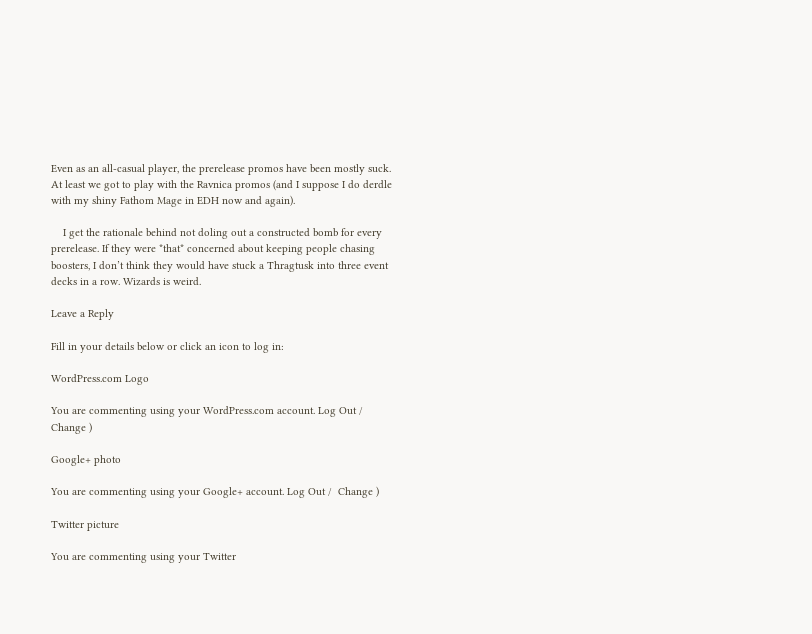Even as an all-casual player, the prerelease promos have been mostly suck. At least we got to play with the Ravnica promos (and I suppose I do derdle with my shiny Fathom Mage in EDH now and again).

    I get the rationale behind not doling out a constructed bomb for every prerelease. If they were *that* concerned about keeping people chasing boosters, I don’t think they would have stuck a Thragtusk into three event decks in a row. Wizards is weird.

Leave a Reply

Fill in your details below or click an icon to log in:

WordPress.com Logo

You are commenting using your WordPress.com account. Log Out /  Change )

Google+ photo

You are commenting using your Google+ account. Log Out /  Change )

Twitter picture

You are commenting using your Twitter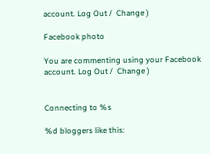account. Log Out /  Change )

Facebook photo

You are commenting using your Facebook account. Log Out /  Change )


Connecting to %s

%d bloggers like this: